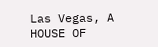Las Vegas, A HOUSE OF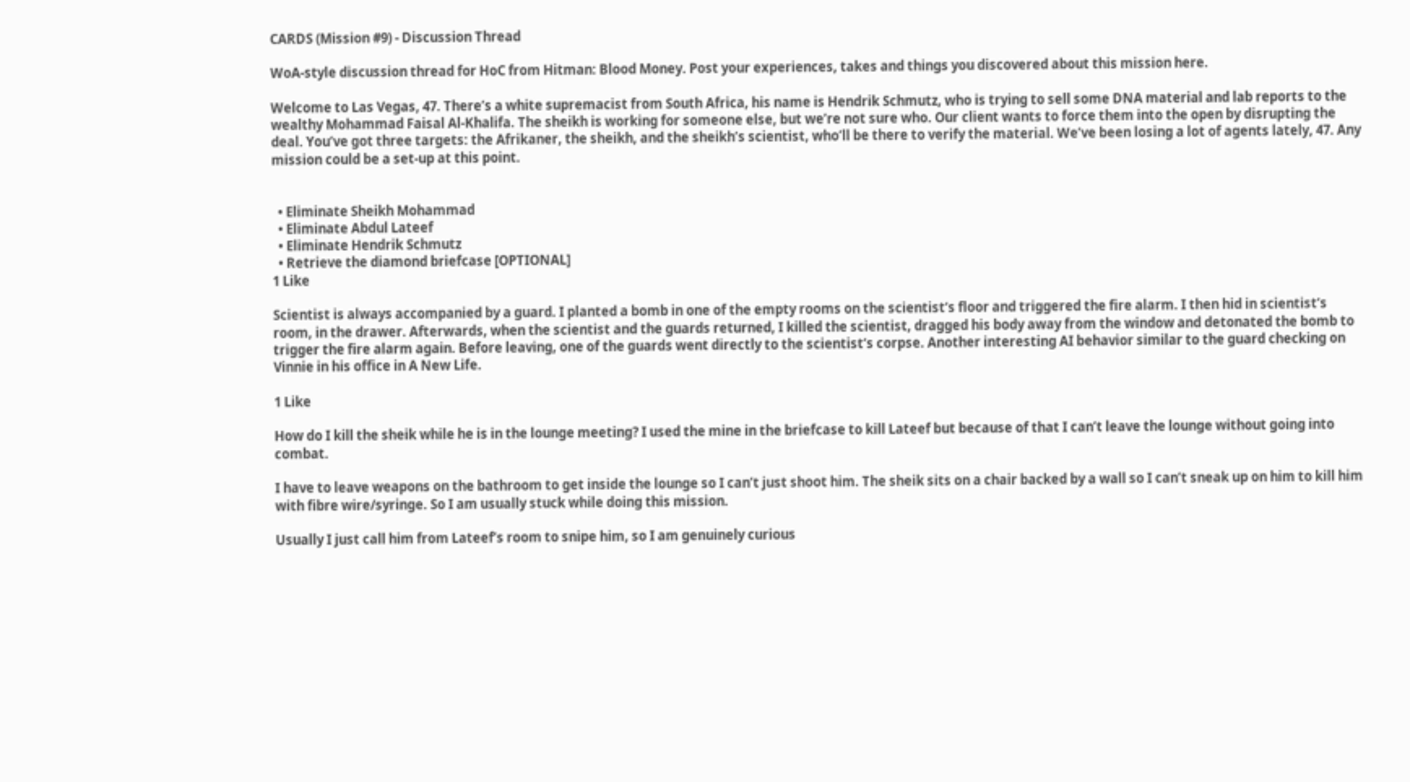CARDS (Mission #9) - Discussion Thread

WoA-style discussion thread for HoC from Hitman: Blood Money. Post your experiences, takes and things you discovered about this mission here.

Welcome to Las Vegas, 47. There’s a white supremacist from South Africa, his name is Hendrik Schmutz, who is trying to sell some DNA material and lab reports to the wealthy Mohammad Faisal Al-Khalifa. The sheikh is working for someone else, but we’re not sure who. Our client wants to force them into the open by disrupting the deal. You’ve got three targets: the Afrikaner, the sheikh, and the sheikh’s scientist, who’ll be there to verify the material. We’ve been losing a lot of agents lately, 47. Any mission could be a set-up at this point.


  • Eliminate Sheikh Mohammad
  • Eliminate Abdul Lateef
  • Eliminate Hendrik Schmutz
  • Retrieve the diamond briefcase [OPTIONAL]
1 Like

Scientist is always accompanied by a guard. I planted a bomb in one of the empty rooms on the scientist‘s floor and triggered the fire alarm. I then hid in scientist‘s room, in the drawer. Afterwards, when the scientist and the guards returned, I killed the scientist, dragged his body away from the window and detonated the bomb to trigger the fire alarm again. Before leaving, one of the guards went directly to the scientist‘s corpse. Another interesting AI behavior similar to the guard checking on Vinnie in his office in A New Life.

1 Like

How do I kill the sheik while he is in the lounge meeting? I used the mine in the briefcase to kill Lateef but because of that I can’t leave the lounge without going into combat.

I have to leave weapons on the bathroom to get inside the lounge so I can’t just shoot him. The sheik sits on a chair backed by a wall so I can’t sneak up on him to kill him with fibre wire/syringe. So I am usually stuck while doing this mission.

Usually I just call him from Lateef’s room to snipe him, so I am genuinely curious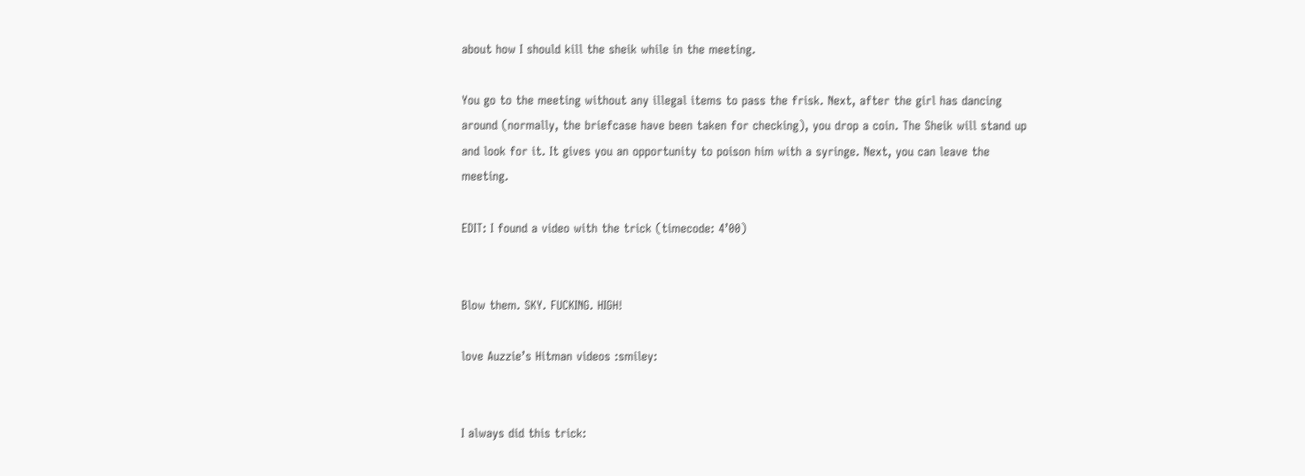about how I should kill the sheik while in the meeting.

You go to the meeting without any illegal items to pass the frisk. Next, after the girl has dancing around (normally, the briefcase have been taken for checking), you drop a coin. The Sheik will stand up and look for it. It gives you an opportunity to poison him with a syringe. Next, you can leave the meeting.

EDIT: I found a video with the trick (timecode: 4’00)


Blow them. SKY. FUCKING. HIGH!

love Auzzie’s Hitman videos :smiley:


I always did this trick: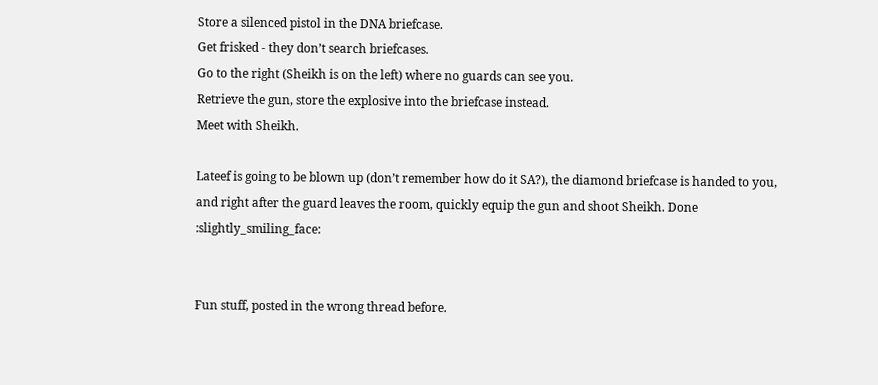Store a silenced pistol in the DNA briefcase.
Get frisked - they don’t search briefcases.
Go to the right (Sheikh is on the left) where no guards can see you.
Retrieve the gun, store the explosive into the briefcase instead.
Meet with Sheikh.

Lateef is going to be blown up (don’t remember how do it SA?), the diamond briefcase is handed to you, and right after the guard leaves the room, quickly equip the gun and shoot Sheikh. Done :slightly_smiling_face:


Fun stuff, posted in the wrong thread before.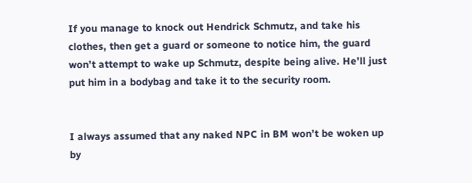If you manage to knock out Hendrick Schmutz, and take his clothes, then get a guard or someone to notice him, the guard won’t attempt to wake up Schmutz, despite being alive. He’ll just put him in a bodybag and take it to the security room.


I always assumed that any naked NPC in BM won’t be woken up by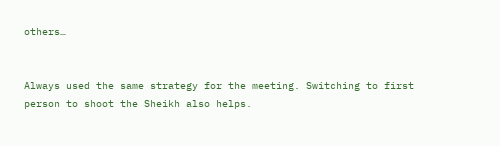others…


Always used the same strategy for the meeting. Switching to first person to shoot the Sheikh also helps.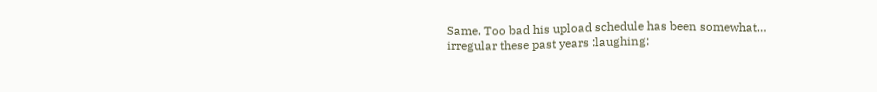Same. Too bad his upload schedule has been somewhat… irregular these past years :laughing: